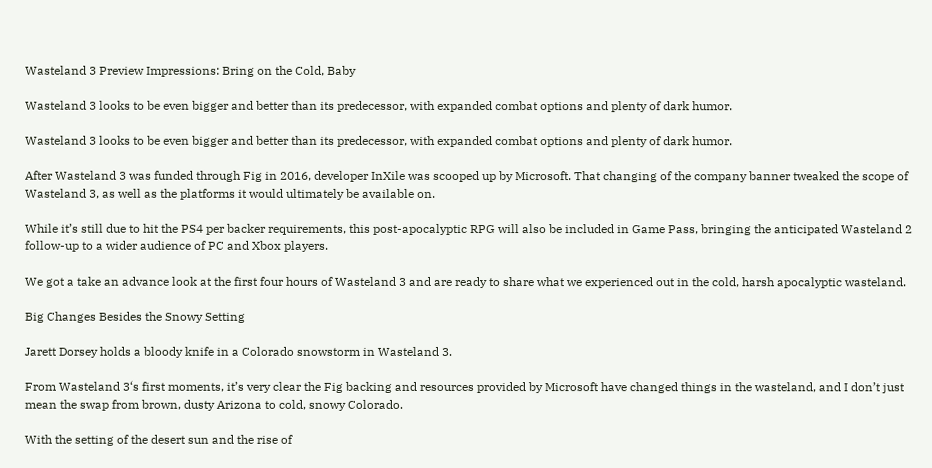Wasteland 3 Preview Impressions: Bring on the Cold, Baby

Wasteland 3 looks to be even bigger and better than its predecessor, with expanded combat options and plenty of dark humor.

Wasteland 3 looks to be even bigger and better than its predecessor, with expanded combat options and plenty of dark humor.

After Wasteland 3 was funded through Fig in 2016, developer InXile was scooped up by Microsoft. That changing of the company banner tweaked the scope of Wasteland 3, as well as the platforms it would ultimately be available on.

While it’s still due to hit the PS4 per backer requirements, this post-apocalyptic RPG will also be included in Game Pass, bringing the anticipated Wasteland 2 follow-up to a wider audience of PC and Xbox players.

We got a take an advance look at the first four hours of Wasteland 3 and are ready to share what we experienced out in the cold, harsh apocalyptic wasteland.

Big Changes Besides the Snowy Setting

Jarett Dorsey holds a bloody knife in a Colorado snowstorm in Wasteland 3.

From Wasteland 3‘s first moments, it’s very clear the Fig backing and resources provided by Microsoft have changed things in the wasteland, and I don’t just mean the swap from brown, dusty Arizona to cold, snowy Colorado.

With the setting of the desert sun and the rise of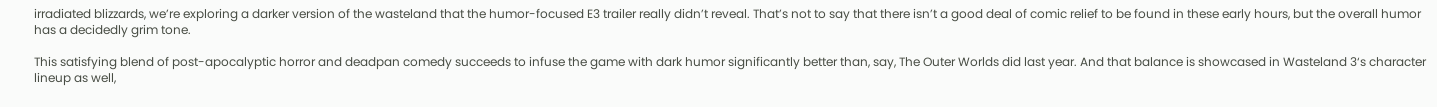irradiated blizzards, we’re exploring a darker version of the wasteland that the humor-focused E3 trailer really didn’t reveal. That’s not to say that there isn’t a good deal of comic relief to be found in these early hours, but the overall humor has a decidedly grim tone.

This satisfying blend of post-apocalyptic horror and deadpan comedy succeeds to infuse the game with dark humor significantly better than, say, The Outer Worlds did last year. And that balance is showcased in Wasteland 3‘s character lineup as well,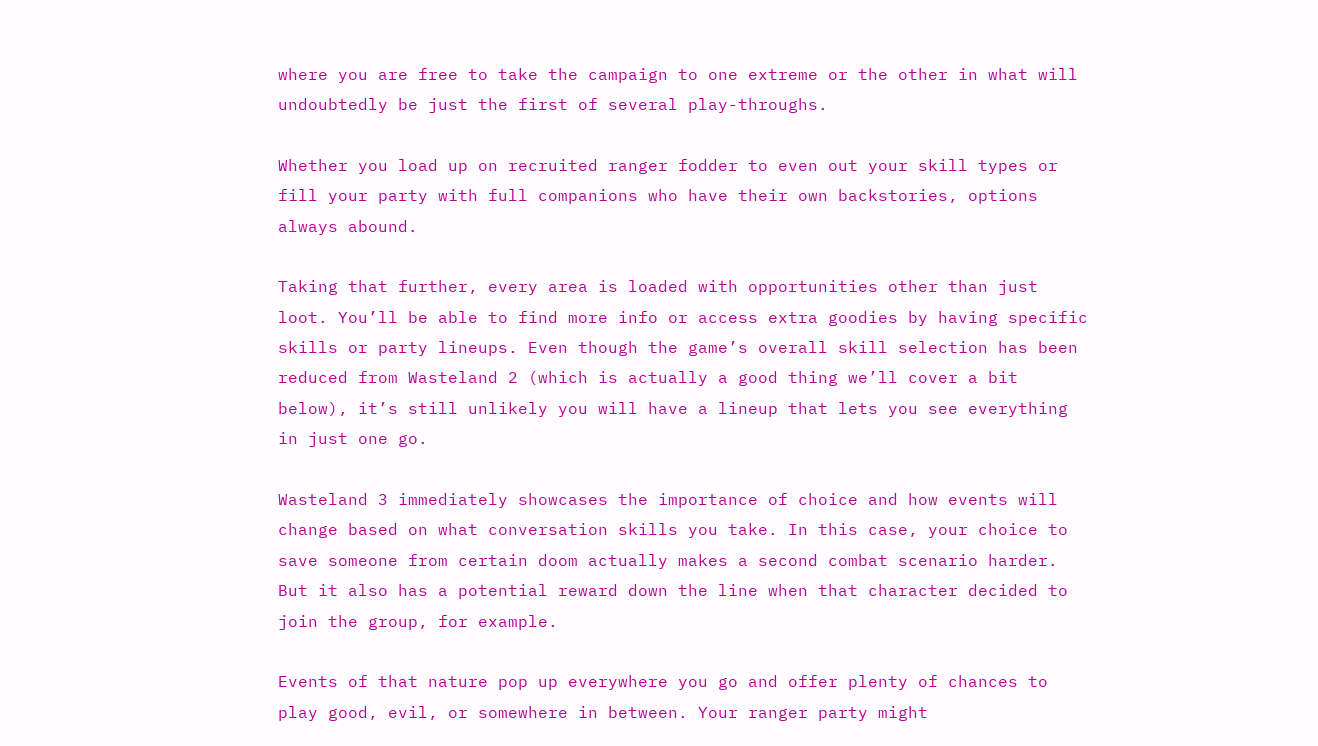where you are free to take the campaign to one extreme or the other in what will undoubtedly be just the first of several play-throughs.

Whether you load up on recruited ranger fodder to even out your skill types or fill your party with full companions who have their own backstories, options always abound.

Taking that further, every area is loaded with opportunities other than just loot. You’ll be able to find more info or access extra goodies by having specific skills or party lineups. Even though the game’s overall skill selection has been reduced from Wasteland 2 (which is actually a good thing we’ll cover a bit below), it’s still unlikely you will have a lineup that lets you see everything in just one go.

Wasteland 3 immediately showcases the importance of choice and how events will change based on what conversation skills you take. In this case, your choice to save someone from certain doom actually makes a second combat scenario harder. But it also has a potential reward down the line when that character decided to join the group, for example.

Events of that nature pop up everywhere you go and offer plenty of chances to play good, evil, or somewhere in between. Your ranger party might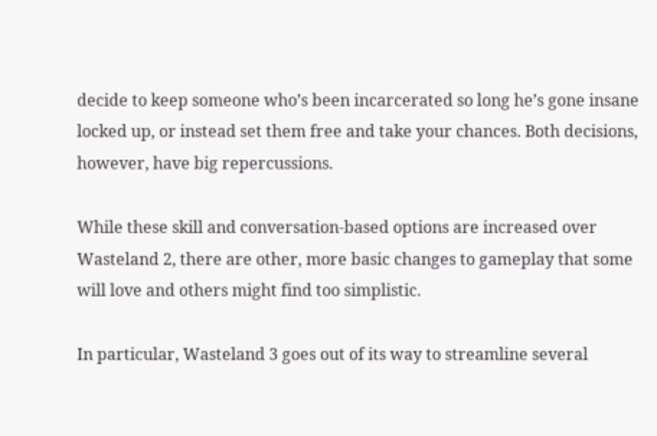decide to keep someone who’s been incarcerated so long he’s gone insane locked up, or instead set them free and take your chances. Both decisions, however, have big repercussions.

While these skill and conversation-based options are increased over Wasteland 2, there are other, more basic changes to gameplay that some will love and others might find too simplistic.

In particular, Wasteland 3 goes out of its way to streamline several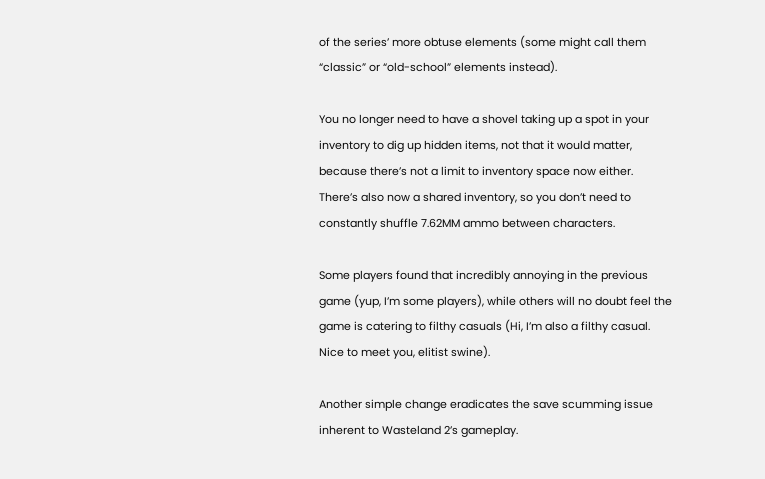of the series’ more obtuse elements (some might call them “classic” or “old-school” elements instead).

You no longer need to have a shovel taking up a spot in your inventory to dig up hidden items, not that it would matter, because there’s not a limit to inventory space now either. There’s also now a shared inventory, so you don’t need to constantly shuffle 7.62MM ammo between characters.

Some players found that incredibly annoying in the previous game (yup, I’m some players), while others will no doubt feel the game is catering to filthy casuals (Hi, I’m also a filthy casual. Nice to meet you, elitist swine).

Another simple change eradicates the save scumming issue inherent to Wasteland 2’s gameplay.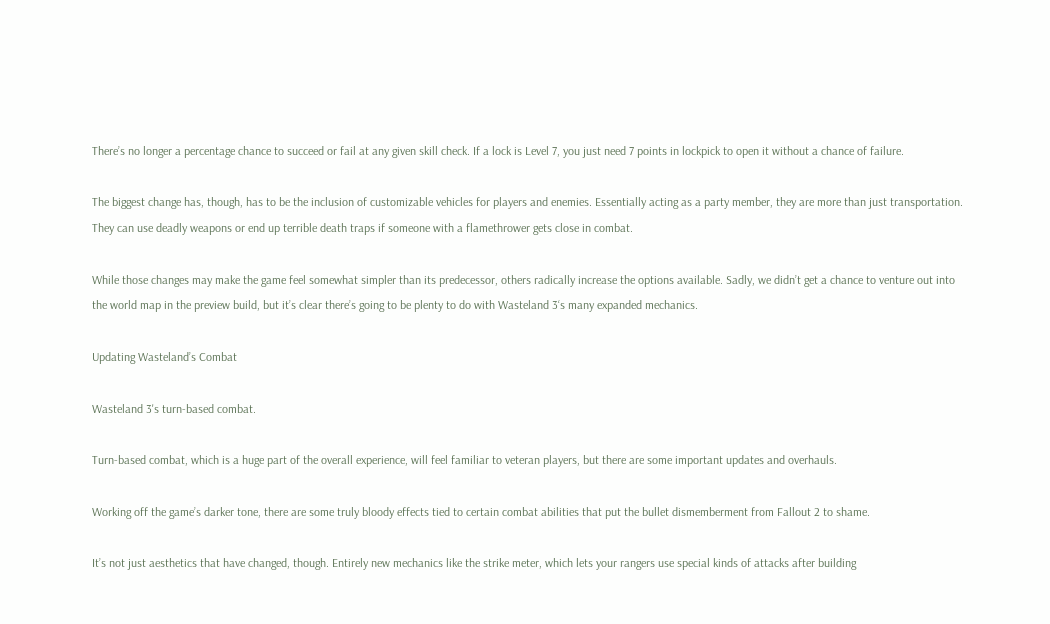There’s no longer a percentage chance to succeed or fail at any given skill check. If a lock is Level 7, you just need 7 points in lockpick to open it without a chance of failure.

The biggest change has, though, has to be the inclusion of customizable vehicles for players and enemies. Essentially acting as a party member, they are more than just transportation. They can use deadly weapons or end up terrible death traps if someone with a flamethrower gets close in combat.

While those changes may make the game feel somewhat simpler than its predecessor, others radically increase the options available. Sadly, we didn’t get a chance to venture out into the world map in the preview build, but it’s clear there’s going to be plenty to do with Wasteland 3‘s many expanded mechanics.

Updating Wasteland’s Combat

Wasteland 3's turn-based combat.

Turn-based combat, which is a huge part of the overall experience, will feel familiar to veteran players, but there are some important updates and overhauls.

Working off the game’s darker tone, there are some truly bloody effects tied to certain combat abilities that put the bullet dismemberment from Fallout 2 to shame.

It’s not just aesthetics that have changed, though. Entirely new mechanics like the strike meter, which lets your rangers use special kinds of attacks after building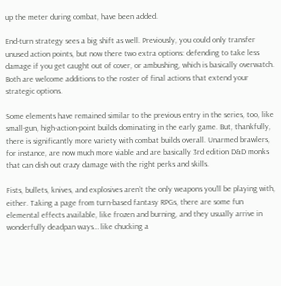up the meter during combat, have been added.

End-turn strategy sees a big shift as well. Previously, you could only transfer unused action points, but now there two extra options: defending to take less damage if you get caught out of cover, or ambushing, which is basically overwatch. Both are welcome additions to the roster of final actions that extend your strategic options.

Some elements have remained similar to the previous entry in the series, too, like small-gun, high-action-point builds dominating in the early game. But, thankfully, there is significantly more variety with combat builds overall. Unarmed brawlers, for instance, are now much more viable and are basically 3rd edition D&D monks that can dish out crazy damage with the right perks and skills.

Fists, bullets, knives, and explosives aren’t the only weapons you’ll be playing with, either. Taking a page from turn-based fantasy RPGs, there are some fun elemental effects available, like frozen and burning, and they usually arrive in wonderfully deadpan ways… like chucking a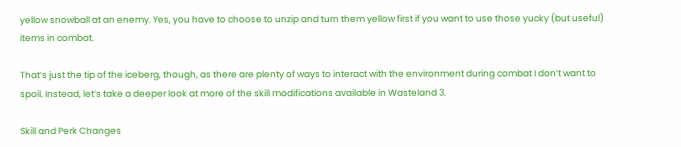yellow snowball at an enemy. Yes, you have to choose to unzip and turn them yellow first if you want to use those yucky (but useful) items in combat.

That’s just the tip of the iceberg, though, as there are plenty of ways to interact with the environment during combat I don’t want to spoil. Instead, let’s take a deeper look at more of the skill modifications available in Wasteland 3.

Skill and Perk Changes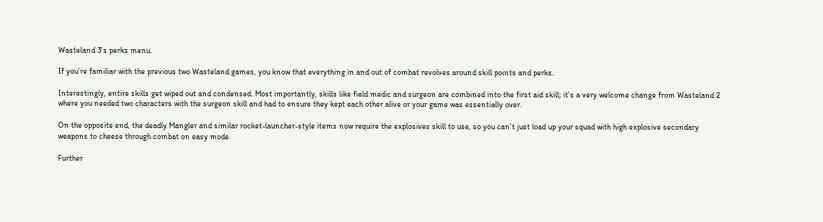Wasteland 3's perks menu.

If you’re familiar with the previous two Wasteland games, you know that everything in and out of combat revolves around skill points and perks.

Interestingly, entire skills get wiped out and condensed. Most importantly, skills like field medic and surgeon are combined into the first aid skill; it’s a very welcome change from Wasteland 2 where you needed two characters with the surgeon skill and had to ensure they kept each other alive or your game was essentially over.

On the opposite end, the deadly Mangler and similar rocket-launcher-style items now require the explosives skill to use, so you can’t just load up your squad with high explosive secondary weapons to cheese through combat on easy mode.

Further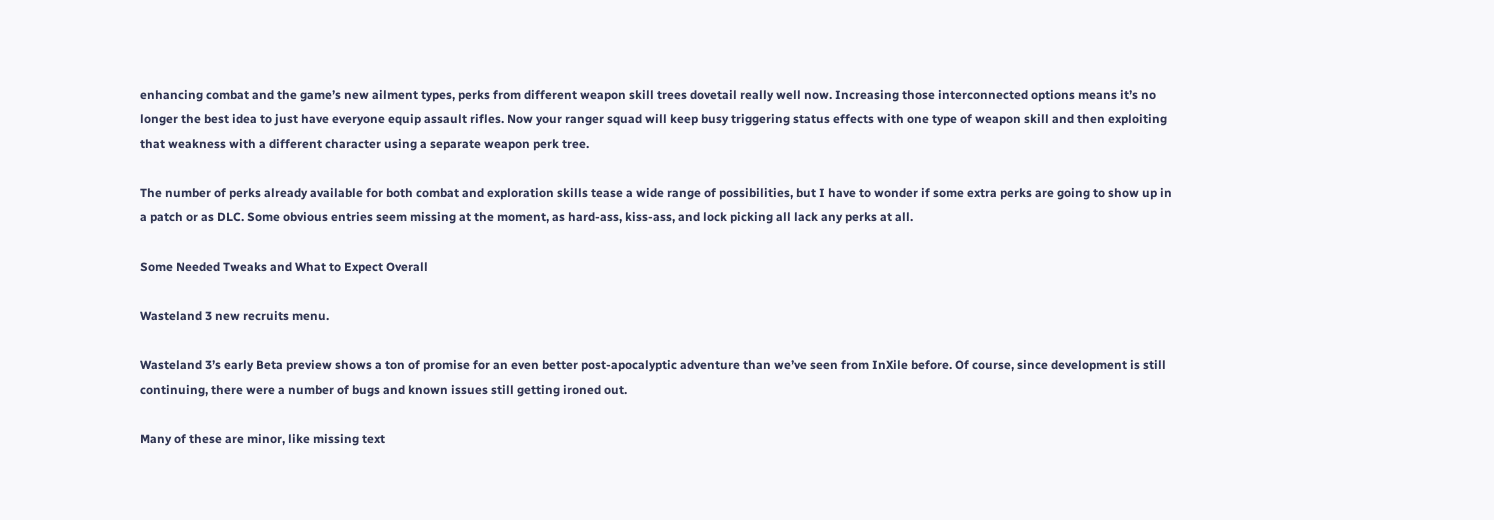enhancing combat and the game’s new ailment types, perks from different weapon skill trees dovetail really well now. Increasing those interconnected options means it’s no longer the best idea to just have everyone equip assault rifles. Now your ranger squad will keep busy triggering status effects with one type of weapon skill and then exploiting that weakness with a different character using a separate weapon perk tree.

The number of perks already available for both combat and exploration skills tease a wide range of possibilities, but I have to wonder if some extra perks are going to show up in a patch or as DLC. Some obvious entries seem missing at the moment, as hard-ass, kiss-ass, and lock picking all lack any perks at all.

Some Needed Tweaks and What to Expect Overall

Wasteland 3 new recruits menu.

Wasteland 3’s early Beta preview shows a ton of promise for an even better post-apocalyptic adventure than we’ve seen from InXile before. Of course, since development is still continuing, there were a number of bugs and known issues still getting ironed out.

Many of these are minor, like missing text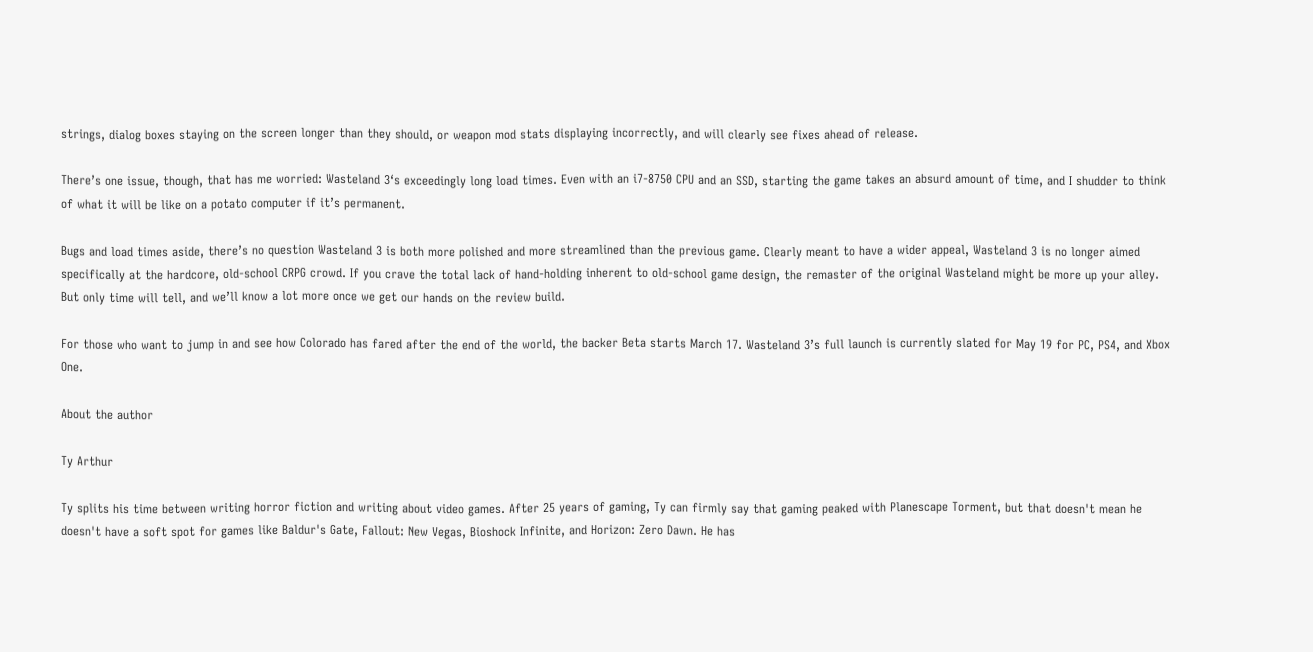strings, dialog boxes staying on the screen longer than they should, or weapon mod stats displaying incorrectly, and will clearly see fixes ahead of release.

There’s one issue, though, that has me worried: Wasteland 3‘s exceedingly long load times. Even with an i7-8750 CPU and an SSD, starting the game takes an absurd amount of time, and I shudder to think of what it will be like on a potato computer if it’s permanent.

Bugs and load times aside, there’s no question Wasteland 3 is both more polished and more streamlined than the previous game. Clearly meant to have a wider appeal, Wasteland 3 is no longer aimed specifically at the hardcore, old-school CRPG crowd. If you crave the total lack of hand-holding inherent to old-school game design, the remaster of the original Wasteland might be more up your alley. But only time will tell, and we’ll know a lot more once we get our hands on the review build.

For those who want to jump in and see how Colorado has fared after the end of the world, the backer Beta starts March 17. Wasteland 3’s full launch is currently slated for May 19 for PC, PS4, and Xbox One.

About the author

Ty Arthur

Ty splits his time between writing horror fiction and writing about video games. After 25 years of gaming, Ty can firmly say that gaming peaked with Planescape Torment, but that doesn't mean he doesn't have a soft spot for games like Baldur's Gate, Fallout: New Vegas, Bioshock Infinite, and Horizon: Zero Dawn. He has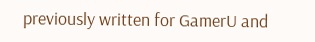previously written for GamerU and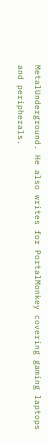MetalUnderground. He also writes for PortalMonkey covering gaming laptops and peripherals.